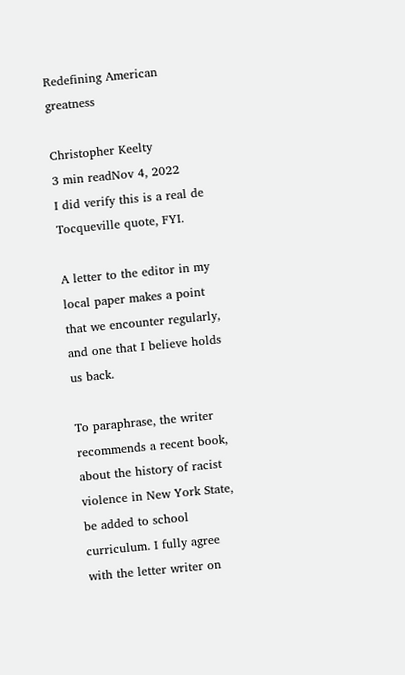Redefining American greatness

Christopher Keelty
3 min readNov 4, 2022
I did verify this is a real de Tocqueville quote, FYI.

A letter to the editor in my local paper makes a point that we encounter regularly, and one that I believe holds us back.

To paraphrase, the writer recommends a recent book, about the history of racist violence in New York State, be added to school curriculum. I fully agree with the letter writer on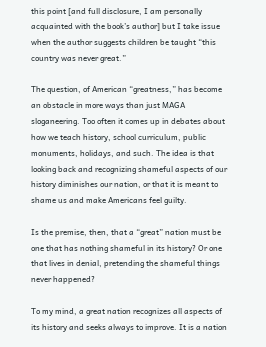this point [and full disclosure, I am personally acquainted with the book’s author] but I take issue when the author suggests children be taught “this country was never great.”

The question, of American “greatness,” has become an obstacle in more ways than just MAGA sloganeering. Too often it comes up in debates about how we teach history, school curriculum, public monuments, holidays, and such. The idea is that looking back and recognizing shameful aspects of our history diminishes our nation, or that it is meant to shame us and make Americans feel guilty.

Is the premise, then, that a “great” nation must be one that has nothing shameful in its history? Or one that lives in denial, pretending the shameful things never happened?

To my mind, a great nation recognizes all aspects of its history and seeks always to improve. It is a nation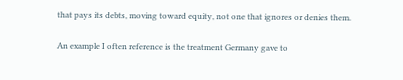that pays its debts, moving toward equity, not one that ignores or denies them.

An example I often reference is the treatment Germany gave to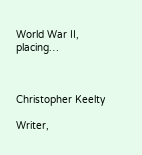World War II, placing…



Christopher Keelty

Writer,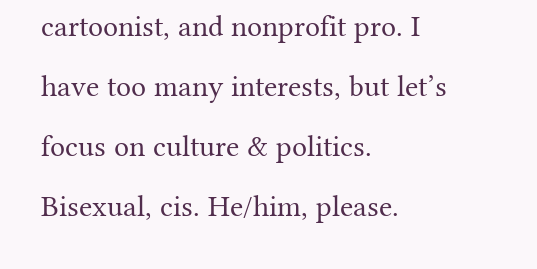cartoonist, and nonprofit pro. I have too many interests, but let’s focus on culture & politics. Bisexual, cis. He/him, please.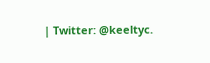| Twitter: @keeltyc.